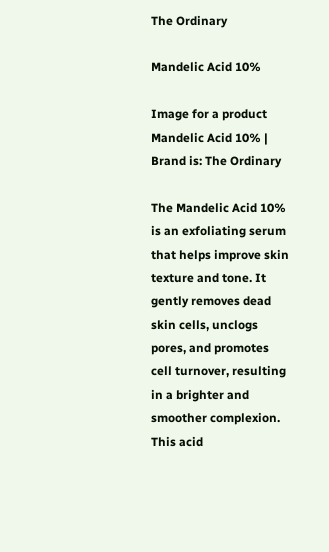The Ordinary

Mandelic Acid 10%

Image for a product Mandelic Acid 10% | Brand is: The Ordinary

The Mandelic Acid 10% is an exfoliating serum that helps improve skin texture and tone. It gently removes dead skin cells, unclogs pores, and promotes cell turnover, resulting in a brighter and smoother complexion. This acid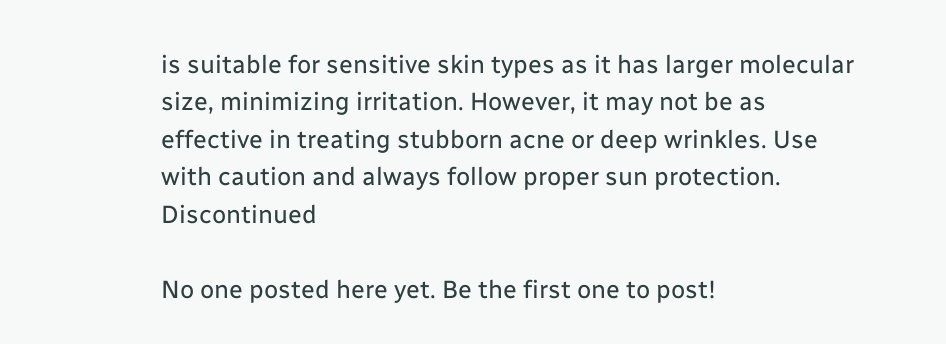is suitable for sensitive skin types as it has larger molecular size, minimizing irritation. However, it may not be as effective in treating stubborn acne or deep wrinkles. Use with caution and always follow proper sun protection. Discontinued

No one posted here yet. Be the first one to post!